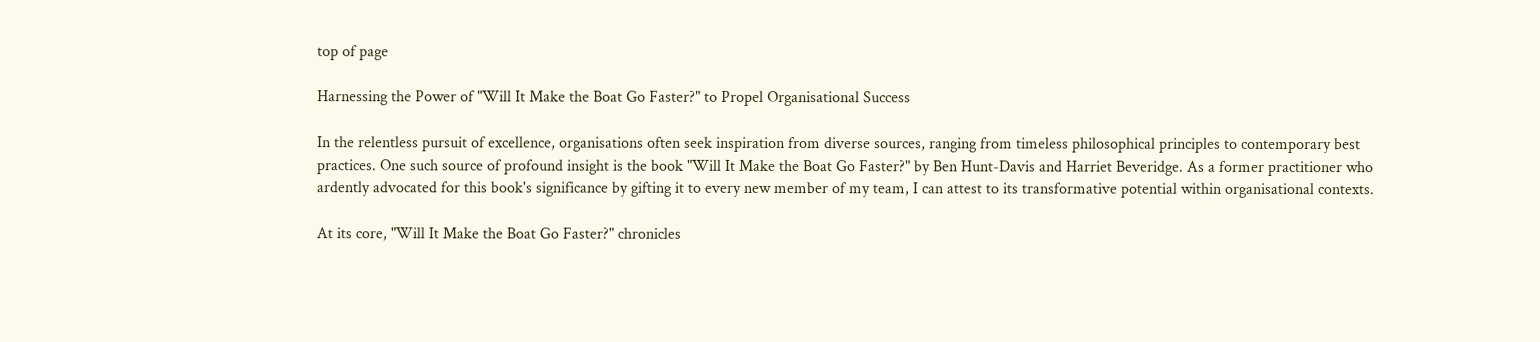top of page

Harnessing the Power of "Will It Make the Boat Go Faster?" to Propel Organisational Success

In the relentless pursuit of excellence, organisations often seek inspiration from diverse sources, ranging from timeless philosophical principles to contemporary best practices. One such source of profound insight is the book "Will It Make the Boat Go Faster?" by Ben Hunt-Davis and Harriet Beveridge. As a former practitioner who ardently advocated for this book's significance by gifting it to every new member of my team, I can attest to its transformative potential within organisational contexts.

At its core, "Will It Make the Boat Go Faster?" chronicles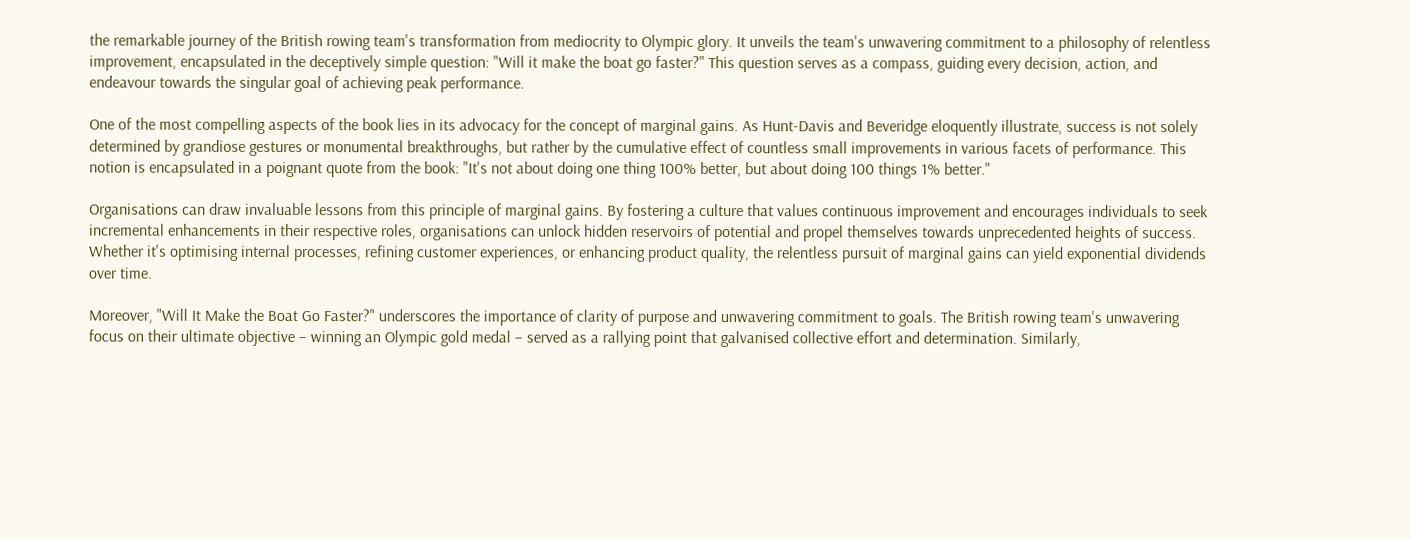the remarkable journey of the British rowing team's transformation from mediocrity to Olympic glory. It unveils the team's unwavering commitment to a philosophy of relentless improvement, encapsulated in the deceptively simple question: "Will it make the boat go faster?" This question serves as a compass, guiding every decision, action, and endeavour towards the singular goal of achieving peak performance.

One of the most compelling aspects of the book lies in its advocacy for the concept of marginal gains. As Hunt-Davis and Beveridge eloquently illustrate, success is not solely determined by grandiose gestures or monumental breakthroughs, but rather by the cumulative effect of countless small improvements in various facets of performance. This notion is encapsulated in a poignant quote from the book: "It's not about doing one thing 100% better, but about doing 100 things 1% better."

Organisations can draw invaluable lessons from this principle of marginal gains. By fostering a culture that values continuous improvement and encourages individuals to seek incremental enhancements in their respective roles, organisations can unlock hidden reservoirs of potential and propel themselves towards unprecedented heights of success. Whether it's optimising internal processes, refining customer experiences, or enhancing product quality, the relentless pursuit of marginal gains can yield exponential dividends over time.

Moreover, "Will It Make the Boat Go Faster?" underscores the importance of clarity of purpose and unwavering commitment to goals. The British rowing team's unwavering focus on their ultimate objective – winning an Olympic gold medal – served as a rallying point that galvanised collective effort and determination. Similarly,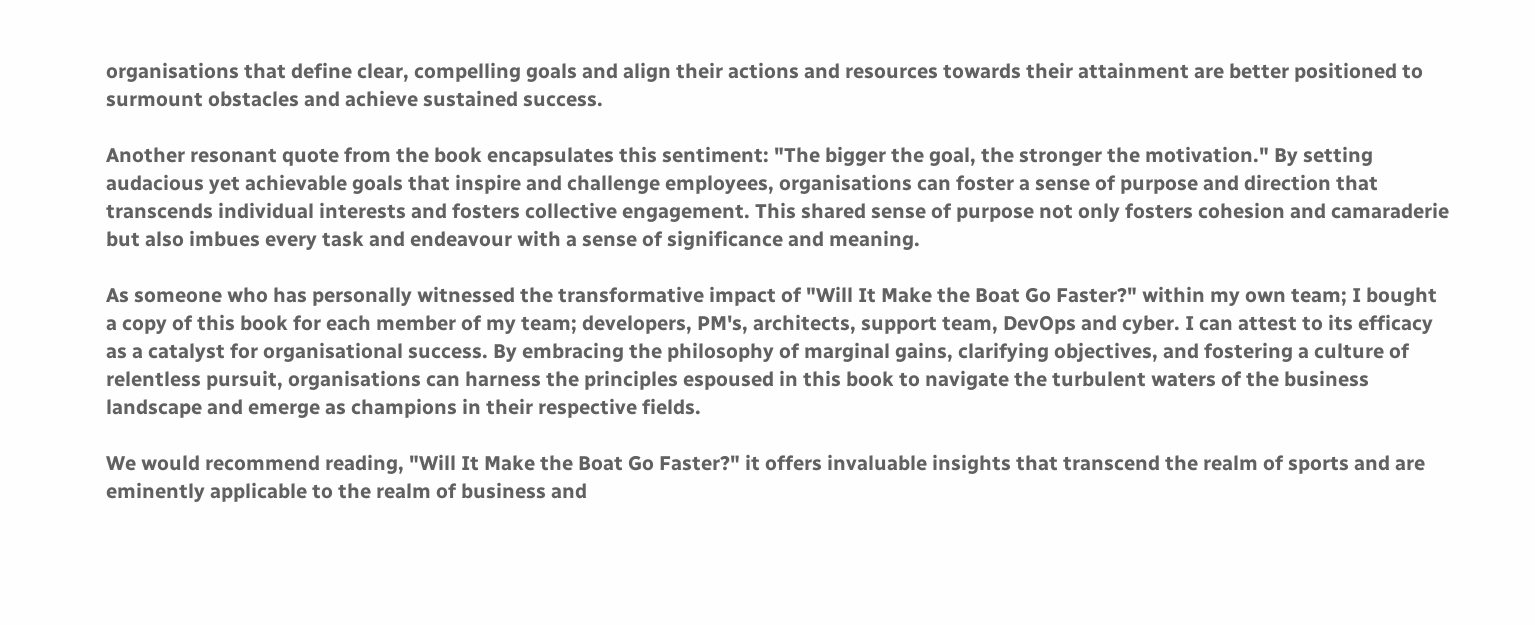organisations that define clear, compelling goals and align their actions and resources towards their attainment are better positioned to surmount obstacles and achieve sustained success.

Another resonant quote from the book encapsulates this sentiment: "The bigger the goal, the stronger the motivation." By setting audacious yet achievable goals that inspire and challenge employees, organisations can foster a sense of purpose and direction that transcends individual interests and fosters collective engagement. This shared sense of purpose not only fosters cohesion and camaraderie but also imbues every task and endeavour with a sense of significance and meaning.

As someone who has personally witnessed the transformative impact of "Will It Make the Boat Go Faster?" within my own team; I bought a copy of this book for each member of my team; developers, PM's, architects, support team, DevOps and cyber. I can attest to its efficacy as a catalyst for organisational success. By embracing the philosophy of marginal gains, clarifying objectives, and fostering a culture of relentless pursuit, organisations can harness the principles espoused in this book to navigate the turbulent waters of the business landscape and emerge as champions in their respective fields.

We would recommend reading, "Will It Make the Boat Go Faster?" it offers invaluable insights that transcend the realm of sports and are eminently applicable to the realm of business and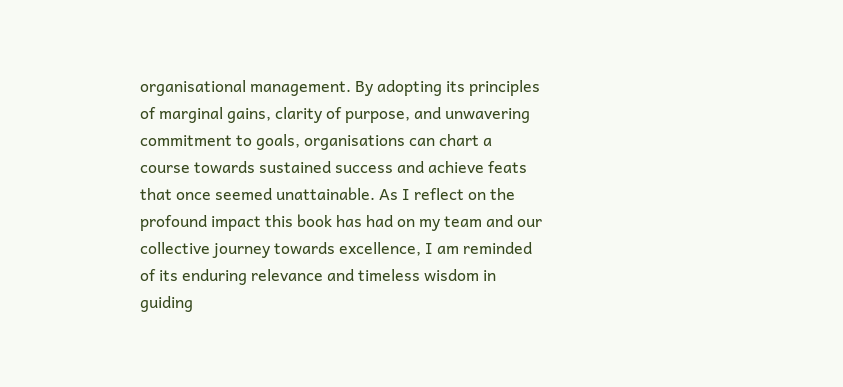organisational management. By adopting its principles of marginal gains, clarity of purpose, and unwavering commitment to goals, organisations can chart a course towards sustained success and achieve feats that once seemed unattainable. As I reflect on the profound impact this book has had on my team and our collective journey towards excellence, I am reminded of its enduring relevance and timeless wisdom in guiding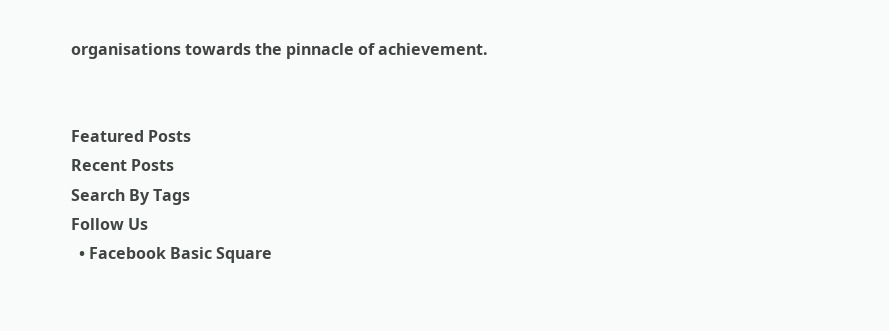organisations towards the pinnacle of achievement.


Featured Posts
Recent Posts
Search By Tags
Follow Us
  • Facebook Basic Square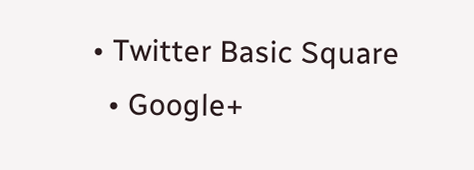• Twitter Basic Square
  • Google+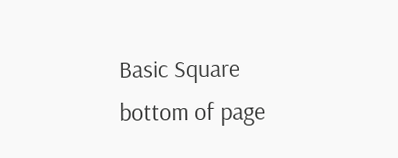Basic Square
bottom of page